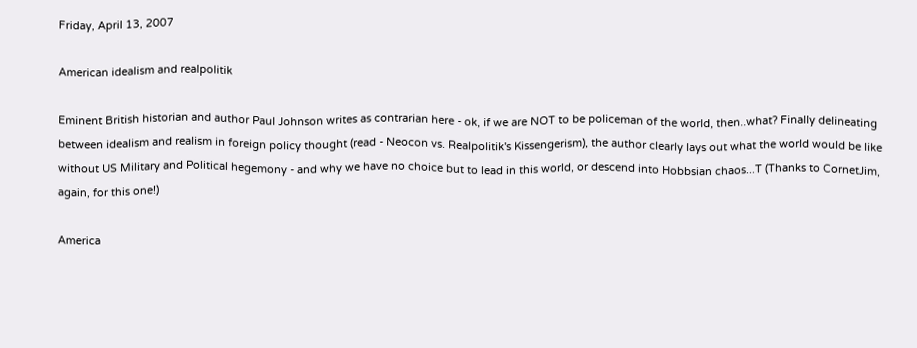Friday, April 13, 2007

American idealism and realpolitik

Eminent British historian and author Paul Johnson writes as contrarian here - ok, if we are NOT to be policeman of the world, then..what? Finally delineating between idealism and realism in foreign policy thought (read - Neocon vs. Realpolitik's Kissengerism), the author clearly lays out what the world would be like without US Military and Political hegemony - and why we have no choice but to lead in this world, or descend into Hobbsian chaos...T (Thanks to CornetJim, again, for this one!)

America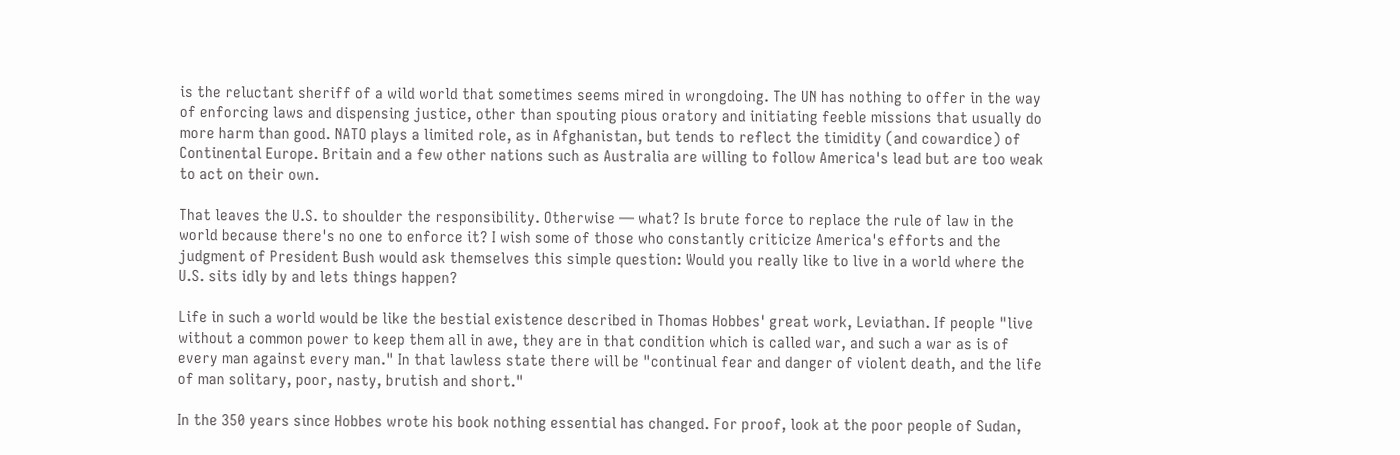is the reluctant sheriff of a wild world that sometimes seems mired in wrongdoing. The UN has nothing to offer in the way of enforcing laws and dispensing justice, other than spouting pious oratory and initiating feeble missions that usually do more harm than good. NATO plays a limited role, as in Afghanistan, but tends to reflect the timidity (and cowardice) of Continental Europe. Britain and a few other nations such as Australia are willing to follow America's lead but are too weak to act on their own.

That leaves the U.S. to shoulder the responsibility. Otherwise — what? Is brute force to replace the rule of law in the world because there's no one to enforce it? I wish some of those who constantly criticize America's efforts and the judgment of President Bush would ask themselves this simple question: Would you really like to live in a world where the U.S. sits idly by and lets things happen?

Life in such a world would be like the bestial existence described in Thomas Hobbes' great work, Leviathan. If people "live without a common power to keep them all in awe, they are in that condition which is called war, and such a war as is of every man against every man." In that lawless state there will be "continual fear and danger of violent death, and the life of man solitary, poor, nasty, brutish and short."

In the 350 years since Hobbes wrote his book nothing essential has changed. For proof, look at the poor people of Sudan,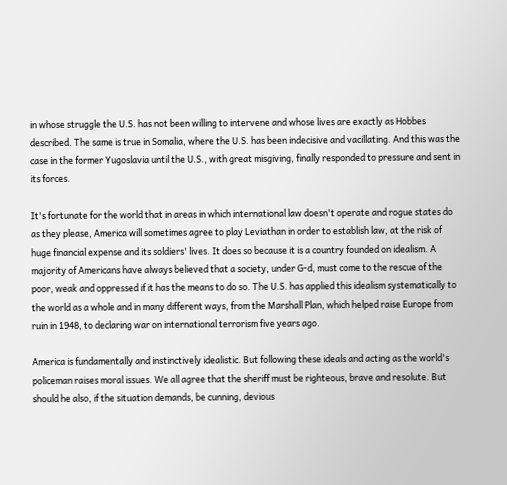in whose struggle the U.S. has not been willing to intervene and whose lives are exactly as Hobbes described. The same is true in Somalia, where the U.S. has been indecisive and vacillating. And this was the case in the former Yugoslavia until the U.S., with great misgiving, finally responded to pressure and sent in its forces.

It's fortunate for the world that in areas in which international law doesn't operate and rogue states do as they please, America will sometimes agree to play Leviathan in order to establish law, at the risk of huge financial expense and its soldiers' lives. It does so because it is a country founded on idealism. A majority of Americans have always believed that a society, under G-d, must come to the rescue of the poor, weak and oppressed if it has the means to do so. The U.S. has applied this idealism systematically to the world as a whole and in many different ways, from the Marshall Plan, which helped raise Europe from ruin in 1948, to declaring war on international terrorism five years ago.

America is fundamentally and instinctively idealistic. But following these ideals and acting as the world's policeman raises moral issues. We all agree that the sheriff must be righteous, brave and resolute. But should he also, if the situation demands, be cunning, devious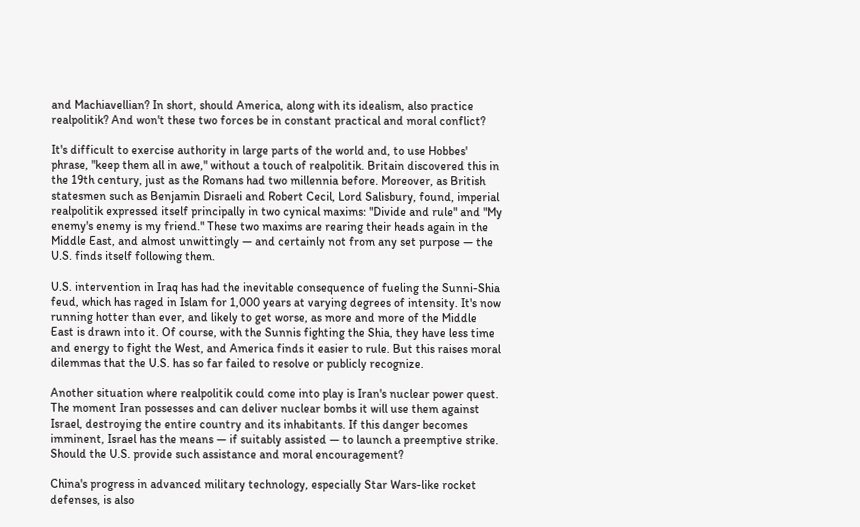and Machiavellian? In short, should America, along with its idealism, also practice realpolitik? And won't these two forces be in constant practical and moral conflict?

It's difficult to exercise authority in large parts of the world and, to use Hobbes' phrase, "keep them all in awe," without a touch of realpolitik. Britain discovered this in the 19th century, just as the Romans had two millennia before. Moreover, as British statesmen such as Benjamin Disraeli and Robert Cecil, Lord Salisbury, found, imperial realpolitik expressed itself principally in two cynical maxims: "Divide and rule" and "My enemy's enemy is my friend." These two maxims are rearing their heads again in the Middle East, and almost unwittingly — and certainly not from any set purpose — the U.S. finds itself following them.

U.S. intervention in Iraq has had the inevitable consequence of fueling the Sunni-Shia feud, which has raged in Islam for 1,000 years at varying degrees of intensity. It's now running hotter than ever, and likely to get worse, as more and more of the Middle East is drawn into it. Of course, with the Sunnis fighting the Shia, they have less time and energy to fight the West, and America finds it easier to rule. But this raises moral dilemmas that the U.S. has so far failed to resolve or publicly recognize.

Another situation where realpolitik could come into play is Iran's nuclear power quest. The moment Iran possesses and can deliver nuclear bombs it will use them against Israel, destroying the entire country and its inhabitants. If this danger becomes imminent, Israel has the means — if suitably assisted — to launch a preemptive strike. Should the U.S. provide such assistance and moral encouragement?

China's progress in advanced military technology, especially Star Wars-like rocket defenses, is also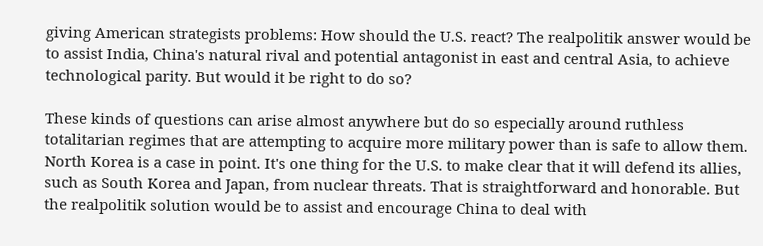giving American strategists problems: How should the U.S. react? The realpolitik answer would be to assist India, China's natural rival and potential antagonist in east and central Asia, to achieve technological parity. But would it be right to do so?

These kinds of questions can arise almost anywhere but do so especially around ruthless totalitarian regimes that are attempting to acquire more military power than is safe to allow them. North Korea is a case in point. It's one thing for the U.S. to make clear that it will defend its allies, such as South Korea and Japan, from nuclear threats. That is straightforward and honorable. But the realpolitik solution would be to assist and encourage China to deal with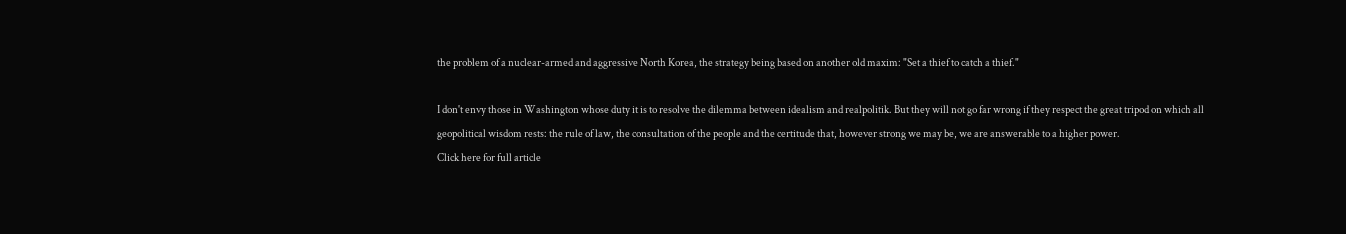the problem of a nuclear-armed and aggressive North Korea, the strategy being based on another old maxim: "Set a thief to catch a thief."

I don't envy those in Washington whose duty it is to resolve the dilemma between idealism and realpolitik. But they will not go far wrong if they respect the great tripod on which all geopolitical wisdom rests: the rule of law, the consultation of the people and the certitude that, however strong we may be, we are answerable to a higher power.
Click here for full article